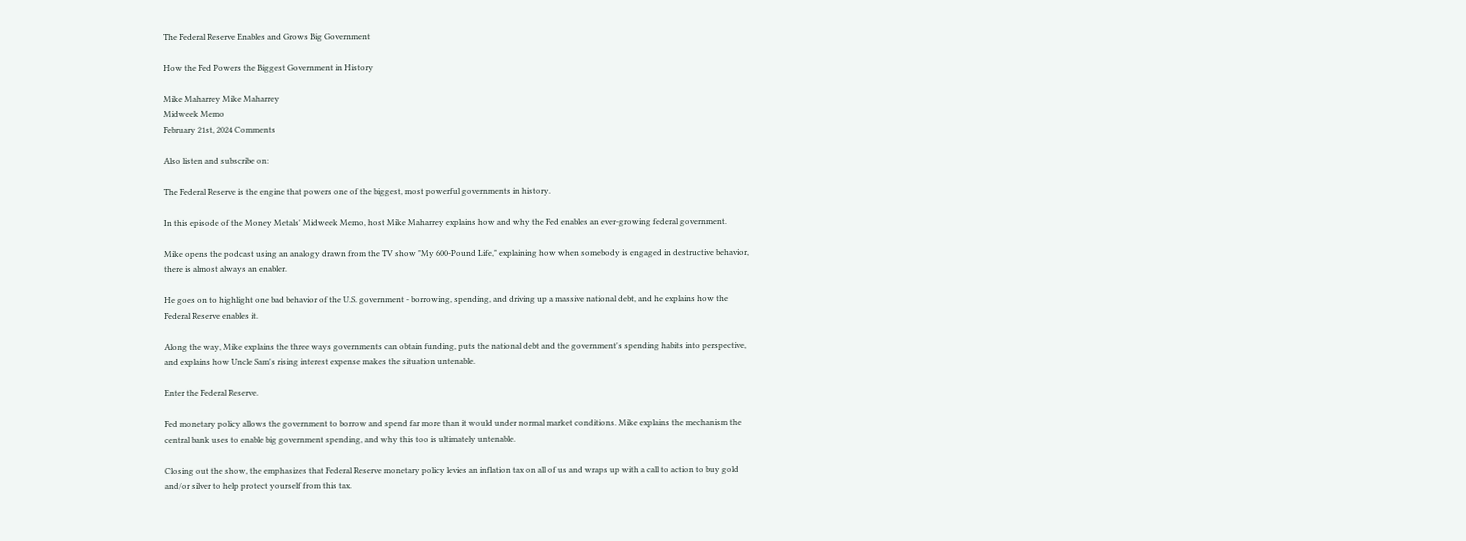The Federal Reserve Enables and Grows Big Government

How the Fed Powers the Biggest Government in History

Mike Maharrey Mike Maharrey
Midweek Memo
February 21st, 2024 Comments

Also listen and subscribe on:

The Federal Reserve is the engine that powers one of the biggest, most powerful governments in history.

In this episode of the Money Metals' Midweek Memo, host Mike Maharrey explains how and why the Fed enables an ever-growing federal government.

Mike opens the podcast using an analogy drawn from the TV show "My 600-Pound Life," explaining how when somebody is engaged in destructive behavior, there is almost always an enabler.

He goes on to highlight one bad behavior of the U.S. government - borrowing, spending, and driving up a massive national debt, and he explains how the Federal Reserve enables it.

Along the way, Mike explains the three ways governments can obtain funding, puts the national debt and the government's spending habits into perspective, and explains how Uncle Sam's rising interest expense makes the situation untenable.

Enter the Federal Reserve.

Fed monetary policy allows the government to borrow and spend far more than it would under normal market conditions. Mike explains the mechanism the central bank uses to enable big government spending, and why this too is ultimately untenable.

Closing out the show, the emphasizes that Federal Reserve monetary policy levies an inflation tax on all of us and wraps up with a call to action to buy gold and/or silver to help protect yourself from this tax.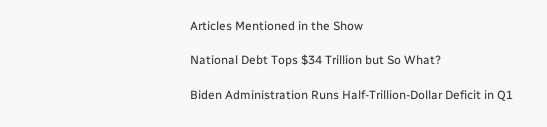Articles Mentioned in the Show

National Debt Tops $34 Trillion but So What?

Biden Administration Runs Half-Trillion-Dollar Deficit in Q1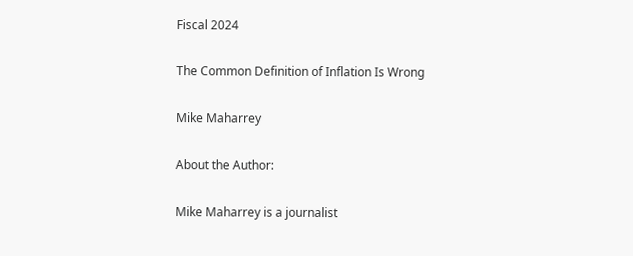Fiscal 2024

The Common Definition of Inflation Is Wrong

Mike Maharrey

About the Author:

Mike Maharrey is a journalist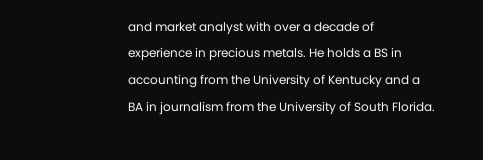and market analyst with over a decade of experience in precious metals. He holds a BS in accounting from the University of Kentucky and a BA in journalism from the University of South Florida.